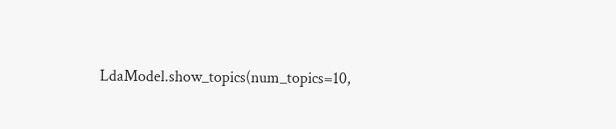LdaModel.show_topics(num_topics=10,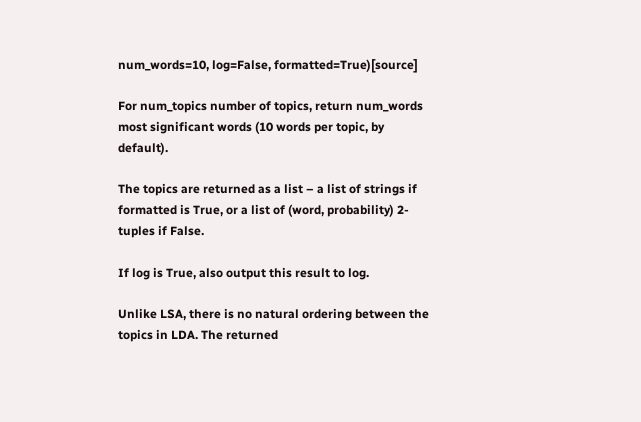num_words=10, log=False, formatted=True)[source]

For num_topics number of topics, return num_words most significant words (10 words per topic, by default).

The topics are returned as a list – a list of strings if formatted is True, or a list of (word, probability) 2-tuples if False.

If log is True, also output this result to log.

Unlike LSA, there is no natural ordering between the topics in LDA. The returned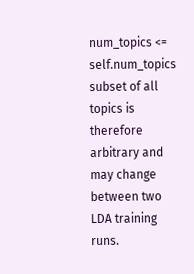num_topics <= self.num_topics subset of all topics is therefore arbitrary and may change between two LDA training runs.